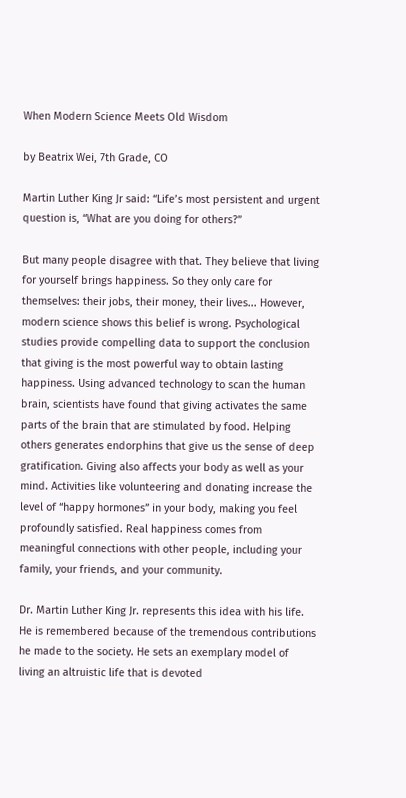When Modern Science Meets Old Wisdom

by Beatrix Wei, 7th Grade, CO

Martin Luther King Jr said: “Life’s most persistent and urgent question is, “What are you doing for others?”

But many people disagree with that. They believe that living for yourself brings happiness. So they only care for themselves: their jobs, their money, their lives... However, modern science shows this belief is wrong. Psychological studies provide compelling data to support the conclusion that giving is the most powerful way to obtain lasting happiness. Using advanced technology to scan the human brain, scientists have found that giving activates the same parts of the brain that are stimulated by food. Helping others generates endorphins that give us the sense of deep gratification. Giving also affects your body as well as your mind. Activities like volunteering and donating increase the level of “happy hormones” in your body, making you feel profoundly satisfied. Real happiness comes from meaningful connections with other people, including your family, your friends, and your community.

Dr. Martin Luther King Jr. represents this idea with his life. He is remembered because of the tremendous contributions he made to the society. He sets an exemplary model of living an altruistic life that is devoted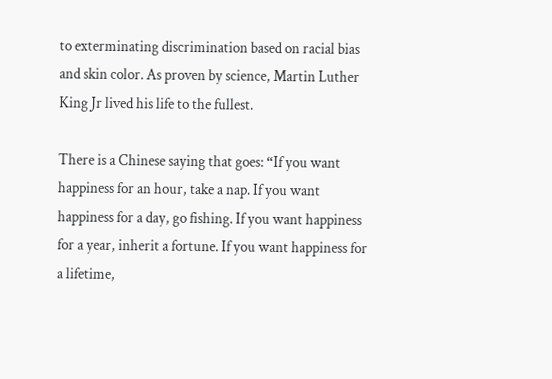to exterminating discrimination based on racial bias and skin color. As proven by science, Martin Luther King Jr lived his life to the fullest.

There is a Chinese saying that goes: “If you want happiness for an hour, take a nap. If you want happiness for a day, go fishing. If you want happiness for a year, inherit a fortune. If you want happiness for a lifetime,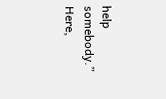help somebody.” Here,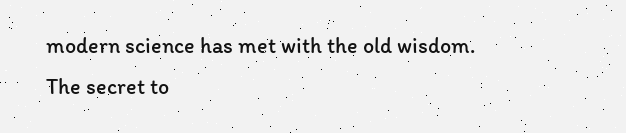modern science has met with the old wisdom. The secret to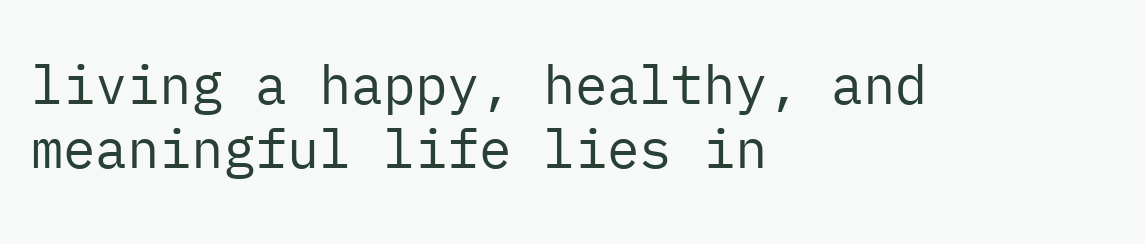living a happy, healthy, and meaningful life lies in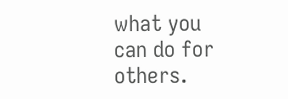what you can do for others.